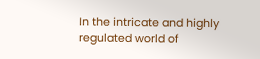In the intricate and highly regulated world of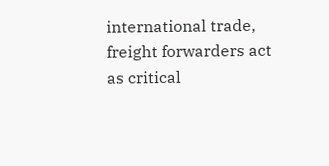international trade, freight forwarders act as critical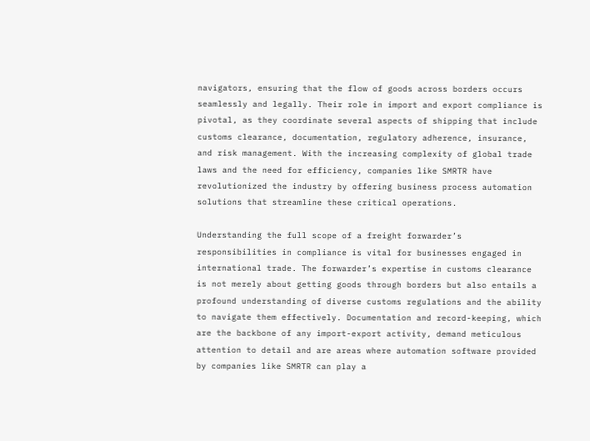navigators, ensuring that the flow of goods across borders occurs seamlessly and legally. Their role in import and export compliance is pivotal, as they coordinate several aspects of shipping that include customs clearance, documentation, regulatory adherence, insurance, and risk management. With the increasing complexity of global trade laws and the need for efficiency, companies like SMRTR have revolutionized the industry by offering business process automation solutions that streamline these critical operations.

Understanding the full scope of a freight forwarder’s responsibilities in compliance is vital for businesses engaged in international trade. The forwarder’s expertise in customs clearance is not merely about getting goods through borders but also entails a profound understanding of diverse customs regulations and the ability to navigate them effectively. Documentation and record-keeping, which are the backbone of any import-export activity, demand meticulous attention to detail and are areas where automation software provided by companies like SMRTR can play a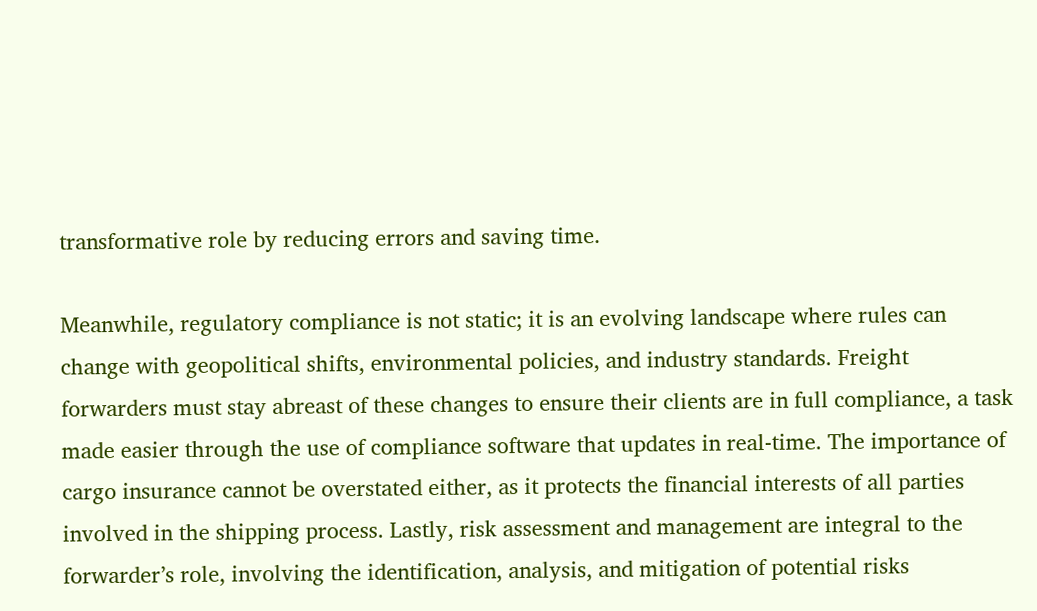transformative role by reducing errors and saving time.

Meanwhile, regulatory compliance is not static; it is an evolving landscape where rules can change with geopolitical shifts, environmental policies, and industry standards. Freight forwarders must stay abreast of these changes to ensure their clients are in full compliance, a task made easier through the use of compliance software that updates in real-time. The importance of cargo insurance cannot be overstated either, as it protects the financial interests of all parties involved in the shipping process. Lastly, risk assessment and management are integral to the forwarder’s role, involving the identification, analysis, and mitigation of potential risks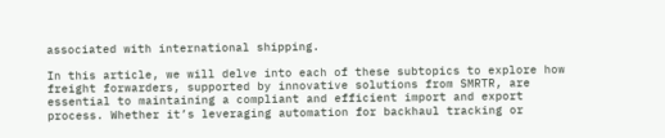associated with international shipping.

In this article, we will delve into each of these subtopics to explore how freight forwarders, supported by innovative solutions from SMRTR, are essential to maintaining a compliant and efficient import and export process. Whether it’s leveraging automation for backhaul tracking or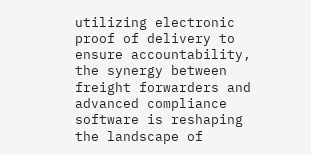utilizing electronic proof of delivery to ensure accountability, the synergy between freight forwarders and advanced compliance software is reshaping the landscape of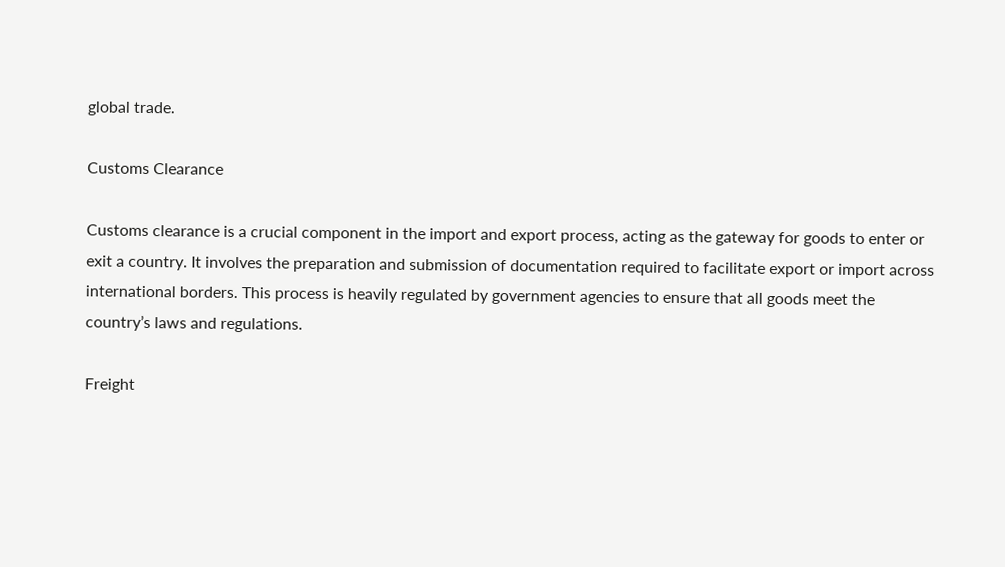global trade.

Customs Clearance

Customs clearance is a crucial component in the import and export process, acting as the gateway for goods to enter or exit a country. It involves the preparation and submission of documentation required to facilitate export or import across international borders. This process is heavily regulated by government agencies to ensure that all goods meet the country’s laws and regulations.

Freight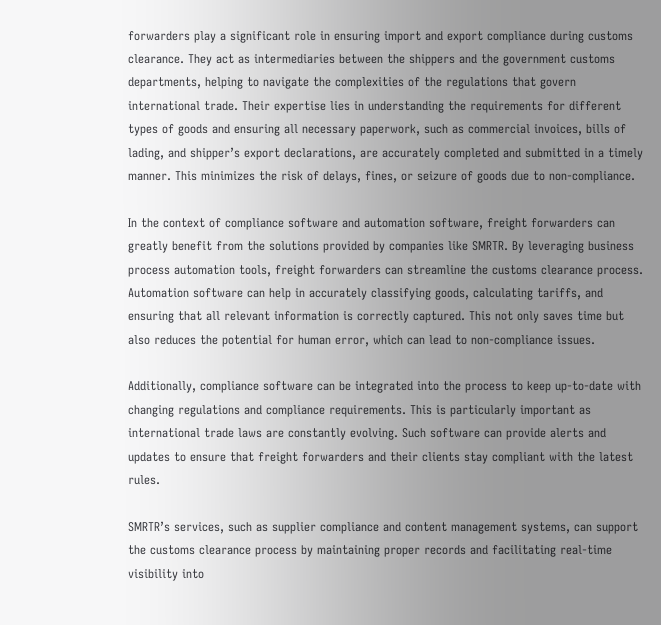forwarders play a significant role in ensuring import and export compliance during customs clearance. They act as intermediaries between the shippers and the government customs departments, helping to navigate the complexities of the regulations that govern international trade. Their expertise lies in understanding the requirements for different types of goods and ensuring all necessary paperwork, such as commercial invoices, bills of lading, and shipper’s export declarations, are accurately completed and submitted in a timely manner. This minimizes the risk of delays, fines, or seizure of goods due to non-compliance.

In the context of compliance software and automation software, freight forwarders can greatly benefit from the solutions provided by companies like SMRTR. By leveraging business process automation tools, freight forwarders can streamline the customs clearance process. Automation software can help in accurately classifying goods, calculating tariffs, and ensuring that all relevant information is correctly captured. This not only saves time but also reduces the potential for human error, which can lead to non-compliance issues.

Additionally, compliance software can be integrated into the process to keep up-to-date with changing regulations and compliance requirements. This is particularly important as international trade laws are constantly evolving. Such software can provide alerts and updates to ensure that freight forwarders and their clients stay compliant with the latest rules.

SMRTR’s services, such as supplier compliance and content management systems, can support the customs clearance process by maintaining proper records and facilitating real-time visibility into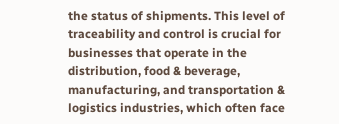the status of shipments. This level of traceability and control is crucial for businesses that operate in the distribution, food & beverage, manufacturing, and transportation & logistics industries, which often face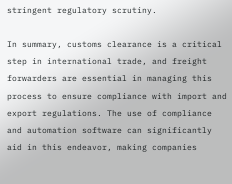stringent regulatory scrutiny.

In summary, customs clearance is a critical step in international trade, and freight forwarders are essential in managing this process to ensure compliance with import and export regulations. The use of compliance and automation software can significantly aid in this endeavor, making companies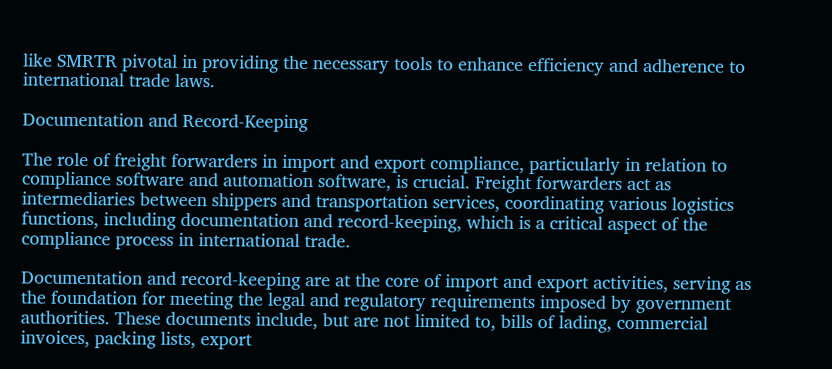like SMRTR pivotal in providing the necessary tools to enhance efficiency and adherence to international trade laws.

Documentation and Record-Keeping

The role of freight forwarders in import and export compliance, particularly in relation to compliance software and automation software, is crucial. Freight forwarders act as intermediaries between shippers and transportation services, coordinating various logistics functions, including documentation and record-keeping, which is a critical aspect of the compliance process in international trade.

Documentation and record-keeping are at the core of import and export activities, serving as the foundation for meeting the legal and regulatory requirements imposed by government authorities. These documents include, but are not limited to, bills of lading, commercial invoices, packing lists, export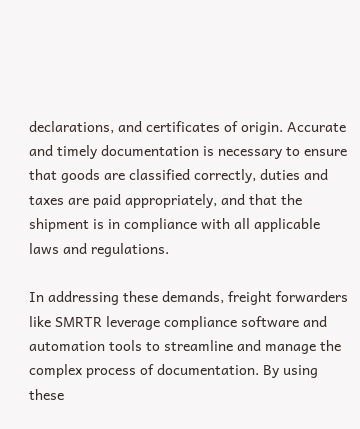declarations, and certificates of origin. Accurate and timely documentation is necessary to ensure that goods are classified correctly, duties and taxes are paid appropriately, and that the shipment is in compliance with all applicable laws and regulations.

In addressing these demands, freight forwarders like SMRTR leverage compliance software and automation tools to streamline and manage the complex process of documentation. By using these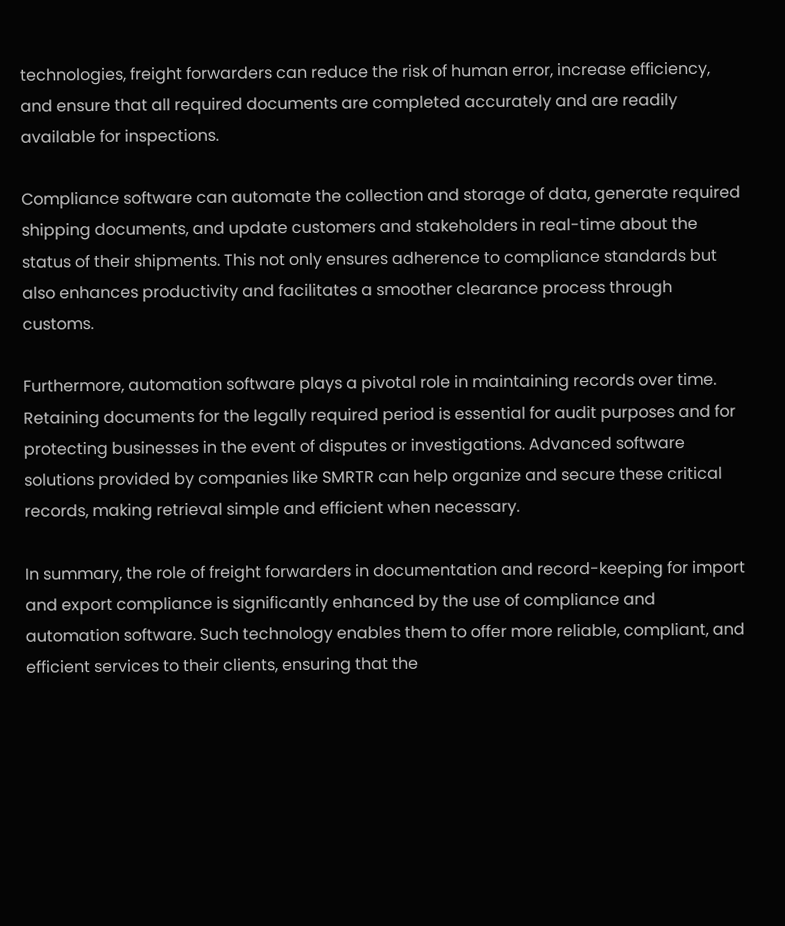technologies, freight forwarders can reduce the risk of human error, increase efficiency, and ensure that all required documents are completed accurately and are readily available for inspections.

Compliance software can automate the collection and storage of data, generate required shipping documents, and update customers and stakeholders in real-time about the status of their shipments. This not only ensures adherence to compliance standards but also enhances productivity and facilitates a smoother clearance process through customs.

Furthermore, automation software plays a pivotal role in maintaining records over time. Retaining documents for the legally required period is essential for audit purposes and for protecting businesses in the event of disputes or investigations. Advanced software solutions provided by companies like SMRTR can help organize and secure these critical records, making retrieval simple and efficient when necessary.

In summary, the role of freight forwarders in documentation and record-keeping for import and export compliance is significantly enhanced by the use of compliance and automation software. Such technology enables them to offer more reliable, compliant, and efficient services to their clients, ensuring that the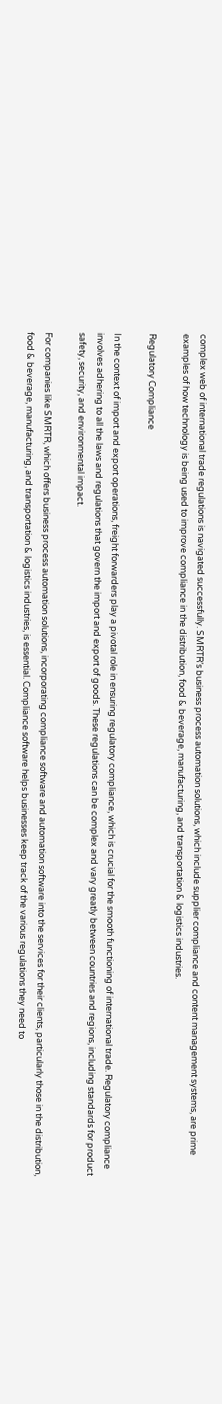complex web of international trade regulations is navigated successfully. SMRTR’s business process automation solutions, which include supplier compliance and content management systems, are prime examples of how technology is being used to improve compliance in the distribution, food & beverage, manufacturing, and transportation & logistics industries.

Regulatory Compliance

In the context of import and export operations, freight forwarders play a pivotal role in ensuring regulatory compliance, which is crucial for the smooth functioning of international trade. Regulatory compliance involves adhering to all the laws and regulations that govern the import and export of goods. These regulations can be complex and vary greatly between countries and regions, including standards for product safety, security, and environmental impact.

For companies like SMRTR, which offers business process automation solutions, incorporating compliance software and automation software into the services for their clients, particularly those in the distribution, food & beverage, manufacturing, and transportation & logistics industries, is essential. Compliance software helps businesses keep track of the various regulations they need to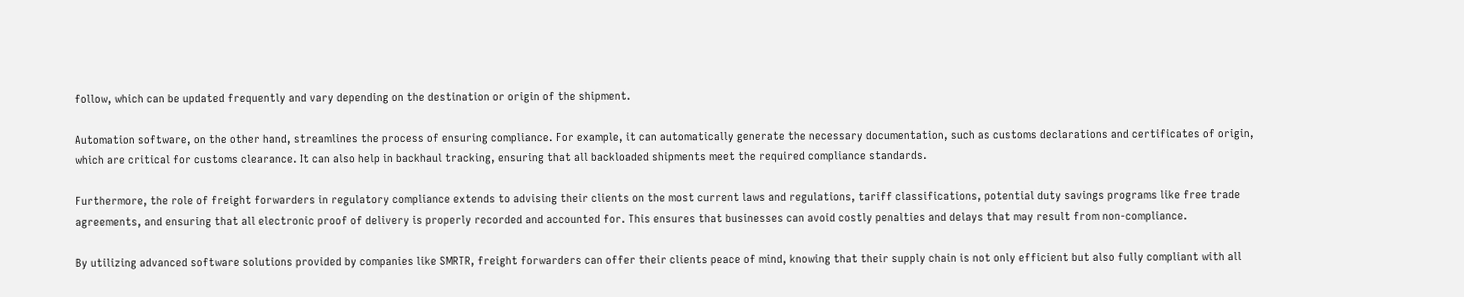follow, which can be updated frequently and vary depending on the destination or origin of the shipment.

Automation software, on the other hand, streamlines the process of ensuring compliance. For example, it can automatically generate the necessary documentation, such as customs declarations and certificates of origin, which are critical for customs clearance. It can also help in backhaul tracking, ensuring that all backloaded shipments meet the required compliance standards.

Furthermore, the role of freight forwarders in regulatory compliance extends to advising their clients on the most current laws and regulations, tariff classifications, potential duty savings programs like free trade agreements, and ensuring that all electronic proof of delivery is properly recorded and accounted for. This ensures that businesses can avoid costly penalties and delays that may result from non-compliance.

By utilizing advanced software solutions provided by companies like SMRTR, freight forwarders can offer their clients peace of mind, knowing that their supply chain is not only efficient but also fully compliant with all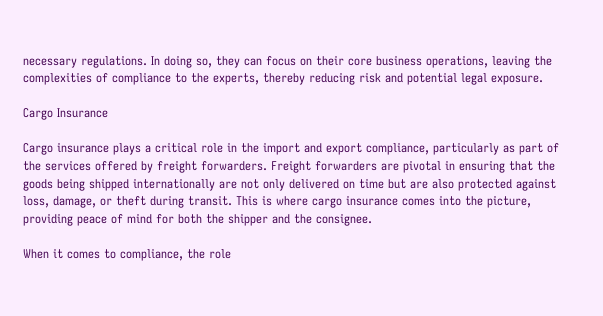necessary regulations. In doing so, they can focus on their core business operations, leaving the complexities of compliance to the experts, thereby reducing risk and potential legal exposure.

Cargo Insurance

Cargo insurance plays a critical role in the import and export compliance, particularly as part of the services offered by freight forwarders. Freight forwarders are pivotal in ensuring that the goods being shipped internationally are not only delivered on time but are also protected against loss, damage, or theft during transit. This is where cargo insurance comes into the picture, providing peace of mind for both the shipper and the consignee.

When it comes to compliance, the role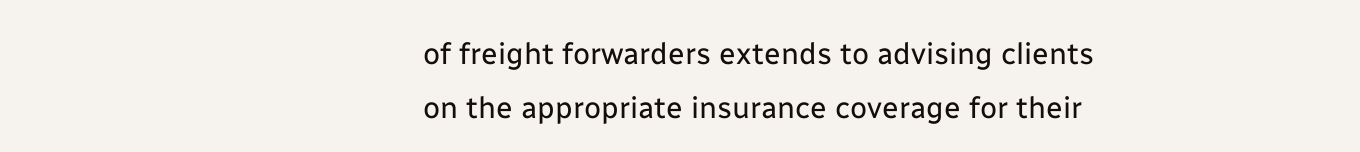of freight forwarders extends to advising clients on the appropriate insurance coverage for their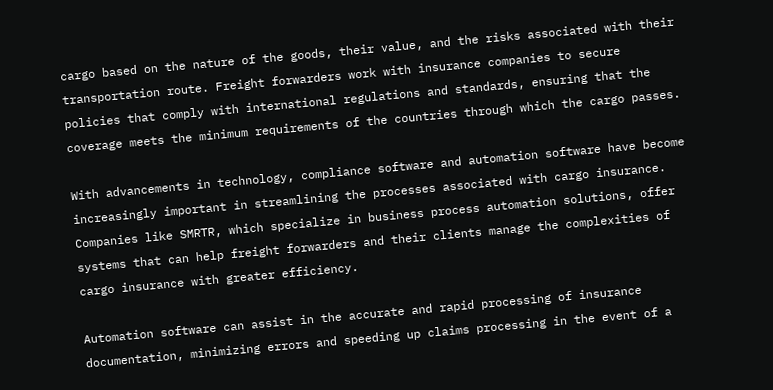cargo based on the nature of the goods, their value, and the risks associated with their transportation route. Freight forwarders work with insurance companies to secure policies that comply with international regulations and standards, ensuring that the coverage meets the minimum requirements of the countries through which the cargo passes.

With advancements in technology, compliance software and automation software have become increasingly important in streamlining the processes associated with cargo insurance. Companies like SMRTR, which specialize in business process automation solutions, offer systems that can help freight forwarders and their clients manage the complexities of cargo insurance with greater efficiency.

Automation software can assist in the accurate and rapid processing of insurance documentation, minimizing errors and speeding up claims processing in the event of a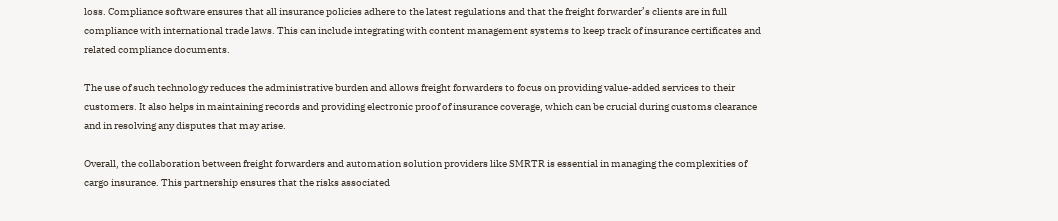loss. Compliance software ensures that all insurance policies adhere to the latest regulations and that the freight forwarder’s clients are in full compliance with international trade laws. This can include integrating with content management systems to keep track of insurance certificates and related compliance documents.

The use of such technology reduces the administrative burden and allows freight forwarders to focus on providing value-added services to their customers. It also helps in maintaining records and providing electronic proof of insurance coverage, which can be crucial during customs clearance and in resolving any disputes that may arise.

Overall, the collaboration between freight forwarders and automation solution providers like SMRTR is essential in managing the complexities of cargo insurance. This partnership ensures that the risks associated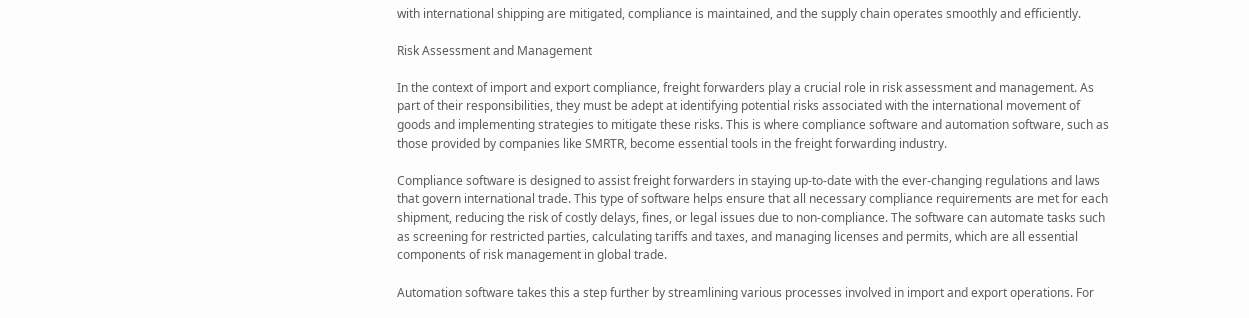with international shipping are mitigated, compliance is maintained, and the supply chain operates smoothly and efficiently.

Risk Assessment and Management

In the context of import and export compliance, freight forwarders play a crucial role in risk assessment and management. As part of their responsibilities, they must be adept at identifying potential risks associated with the international movement of goods and implementing strategies to mitigate these risks. This is where compliance software and automation software, such as those provided by companies like SMRTR, become essential tools in the freight forwarding industry.

Compliance software is designed to assist freight forwarders in staying up-to-date with the ever-changing regulations and laws that govern international trade. This type of software helps ensure that all necessary compliance requirements are met for each shipment, reducing the risk of costly delays, fines, or legal issues due to non-compliance. The software can automate tasks such as screening for restricted parties, calculating tariffs and taxes, and managing licenses and permits, which are all essential components of risk management in global trade.

Automation software takes this a step further by streamlining various processes involved in import and export operations. For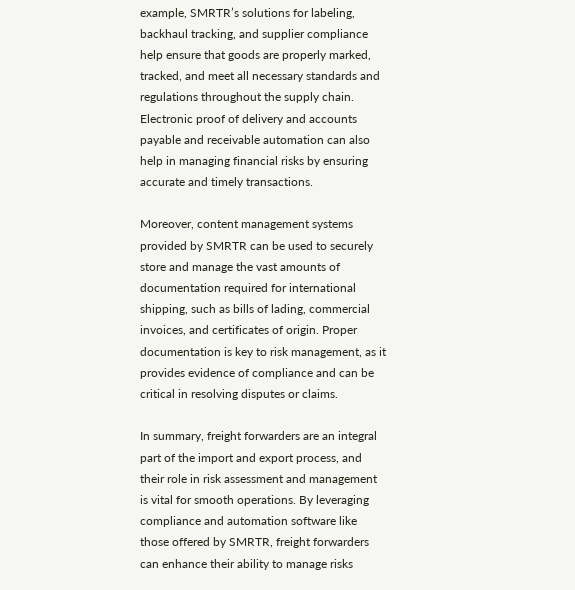example, SMRTR’s solutions for labeling, backhaul tracking, and supplier compliance help ensure that goods are properly marked, tracked, and meet all necessary standards and regulations throughout the supply chain. Electronic proof of delivery and accounts payable and receivable automation can also help in managing financial risks by ensuring accurate and timely transactions.

Moreover, content management systems provided by SMRTR can be used to securely store and manage the vast amounts of documentation required for international shipping, such as bills of lading, commercial invoices, and certificates of origin. Proper documentation is key to risk management, as it provides evidence of compliance and can be critical in resolving disputes or claims.

In summary, freight forwarders are an integral part of the import and export process, and their role in risk assessment and management is vital for smooth operations. By leveraging compliance and automation software like those offered by SMRTR, freight forwarders can enhance their ability to manage risks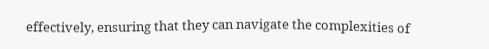effectively, ensuring that they can navigate the complexities of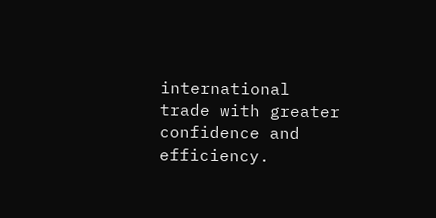international trade with greater confidence and efficiency.